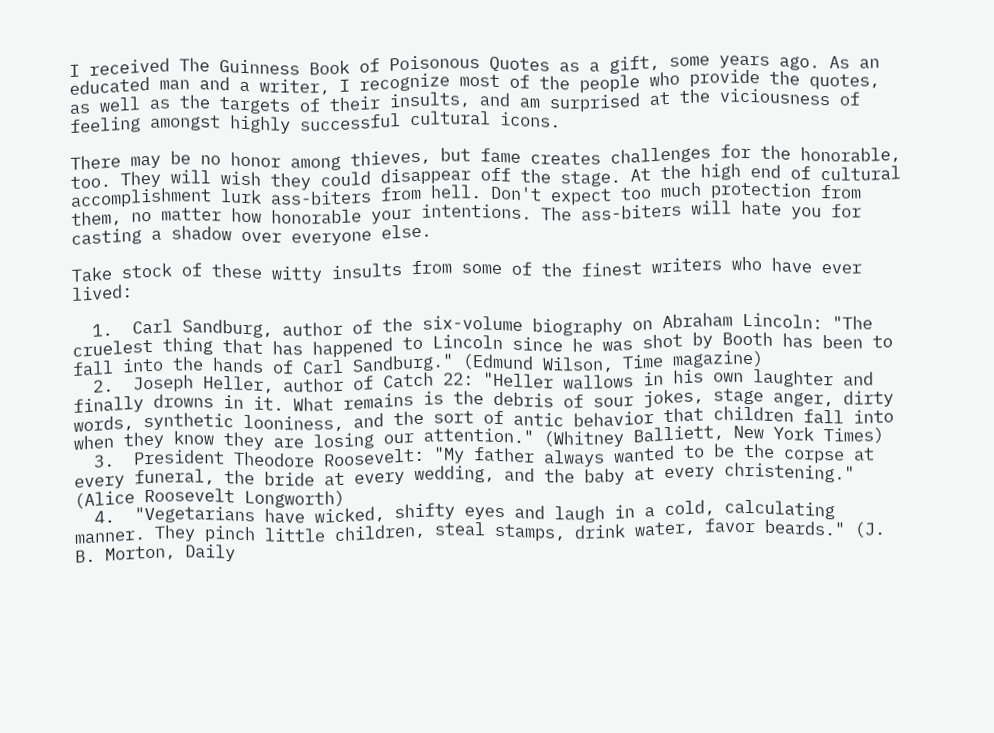I received The Guinness Book of Poisonous Quotes as a gift, some years ago. As an educated man and a writer, I recognize most of the people who provide the quotes, as well as the targets of their insults, and am surprised at the viciousness of feeling amongst highly successful cultural icons.

There may be no honor among thieves, but fame creates challenges for the honorable, too. They will wish they could disappear off the stage. At the high end of cultural accomplishment lurk ass-biters from hell. Don't expect too much protection from them, no matter how honorable your intentions. The ass-biters will hate you for casting a shadow over everyone else.

Take stock of these witty insults from some of the finest writers who have ever lived:

  1.  Carl Sandburg, author of the six-volume biography on Abraham Lincoln: "The cruelest thing that has happened to Lincoln since he was shot by Booth has been to fall into the hands of Carl Sandburg." (Edmund Wilson, Time magazine)
  2.  Joseph Heller, author of Catch 22: "Heller wallows in his own laughter and finally drowns in it. What remains is the debris of sour jokes, stage anger, dirty words, synthetic looniness, and the sort of antic behavior that children fall into when they know they are losing our attention." (Whitney Balliett, New York Times)
  3.  President Theodore Roosevelt: "My father always wanted to be the corpse at every funeral, the bride at every wedding, and the baby at every christening." (Alice Roosevelt Longworth)
  4.  "Vegetarians have wicked, shifty eyes and laugh in a cold, calculating manner. They pinch little children, steal stamps, drink water, favor beards." (J. B. Morton, Daily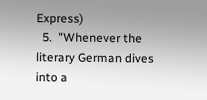Express)
  5.  "Whenever the literary German dives into a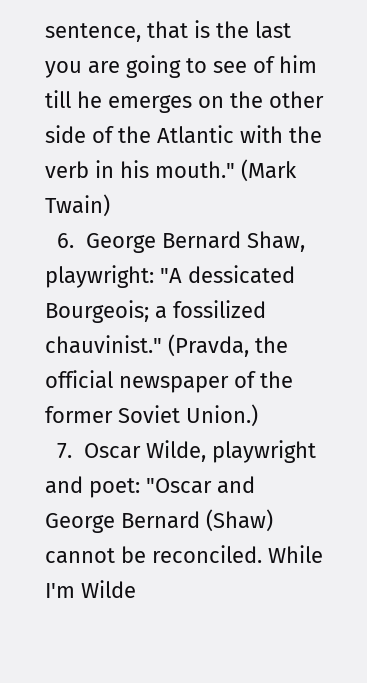sentence, that is the last you are going to see of him till he emerges on the other side of the Atlantic with the verb in his mouth." (Mark Twain)
  6.  George Bernard Shaw, playwright: "A dessicated Bourgeois; a fossilized chauvinist." (Pravda, the official newspaper of the former Soviet Union.)
  7.  Oscar Wilde, playwright and poet: "Oscar and George Bernard (Shaw) cannot be reconciled. While I'm Wilde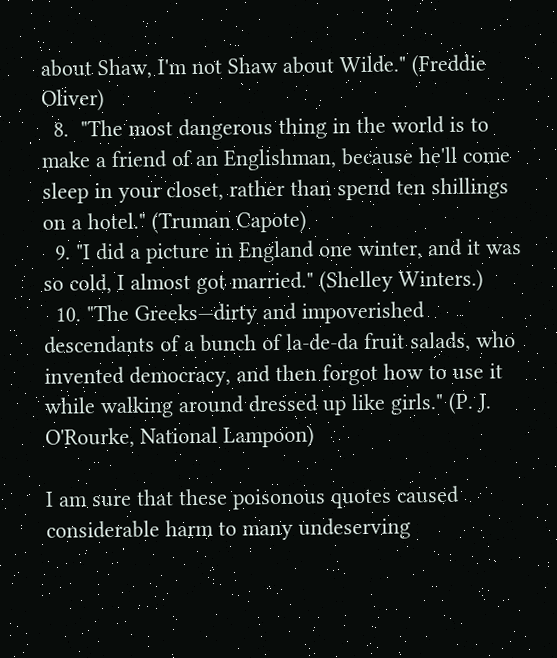about Shaw, I'm not Shaw about Wilde." (Freddie Oliver)
  8.  "The most dangerous thing in the world is to make a friend of an Englishman, because he'll come sleep in your closet, rather than spend ten shillings on a hotel." (Truman Capote)
  9. "I did a picture in England one winter, and it was so cold, I almost got married." (Shelley Winters.)
  10. "The Greeks—dirty and impoverished descendants of a bunch of la-de-da fruit salads, who invented democracy, and then forgot how to use it while walking around dressed up like girls." (P. J. O'Rourke, National Lampoon)

I am sure that these poisonous quotes caused considerable harm to many undeserving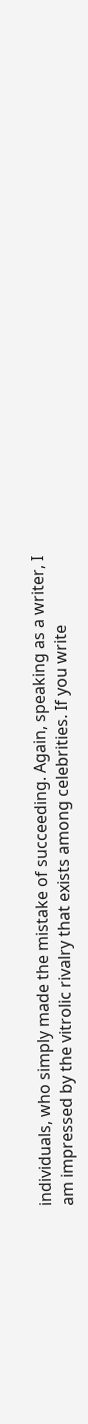individuals, who simply made the mistake of succeeding. Again, speaking as a writer, I am impressed by the vitrolic rivalry that exists among celebrities. If you write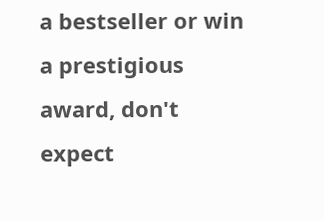a bestseller or win a prestigious award, don't expect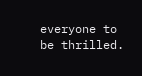everyone to be thrilled.